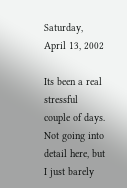Saturday, April 13, 2002

Its been a real stressful couple of days. Not going into detail here, but I just barely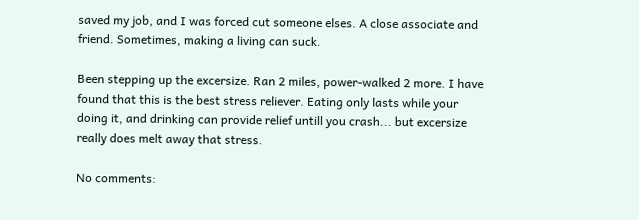saved my job, and I was forced cut someone elses. A close associate and friend. Sometimes, making a living can suck.

Been stepping up the excersize. Ran 2 miles, power-walked 2 more. I have found that this is the best stress reliever. Eating only lasts while your doing it, and drinking can provide relief untill you crash... but excersize really does melt away that stress.

No comments: